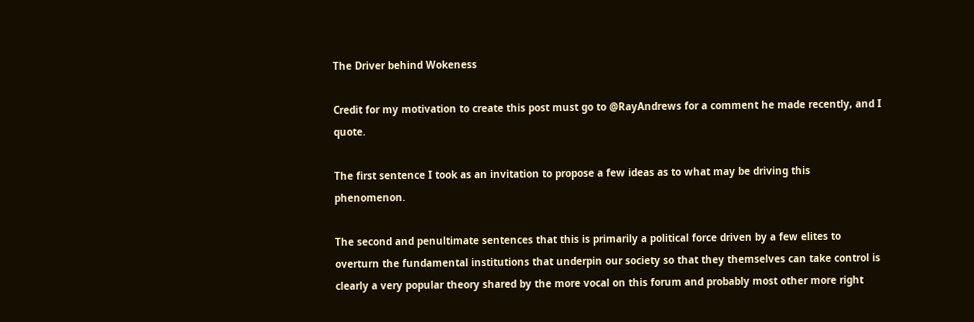The Driver behind Wokeness

Credit for my motivation to create this post must go to @RayAndrews for a comment he made recently, and I quote.

The first sentence I took as an invitation to propose a few ideas as to what may be driving this phenomenon.

The second and penultimate sentences that this is primarily a political force driven by a few elites to overturn the fundamental institutions that underpin our society so that they themselves can take control is clearly a very popular theory shared by the more vocal on this forum and probably most other more right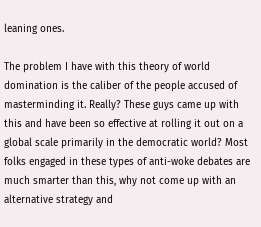leaning ones.

The problem I have with this theory of world domination is the caliber of the people accused of masterminding it. Really? These guys came up with this and have been so effective at rolling it out on a global scale primarily in the democratic world? Most folks engaged in these types of anti-woke debates are much smarter than this, why not come up with an alternative strategy and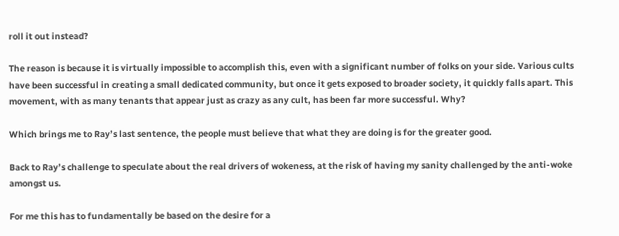roll it out instead?

The reason is because it is virtually impossible to accomplish this, even with a significant number of folks on your side. Various cults have been successful in creating a small dedicated community, but once it gets exposed to broader society, it quickly falls apart. This movement, with as many tenants that appear just as crazy as any cult, has been far more successful. Why?

Which brings me to Ray’s last sentence, the people must believe that what they are doing is for the greater good.

Back to Ray’s challenge to speculate about the real drivers of wokeness, at the risk of having my sanity challenged by the anti-woke amongst us.

For me this has to fundamentally be based on the desire for a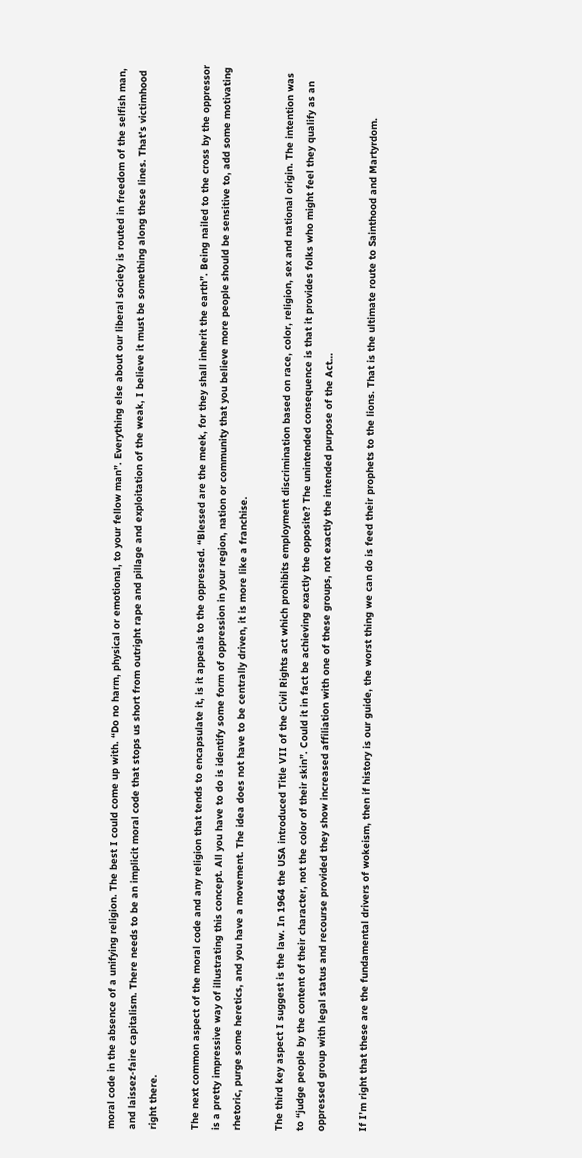moral code in the absence of a unifying religion. The best I could come up with. “Do no harm, physical or emotional, to your fellow man”. Everything else about our liberal society is routed in freedom of the selfish man, and laissez-faire capitalism. There needs to be an implicit moral code that stops us short from outright rape and pillage and exploitation of the weak, I believe it must be something along these lines. That’s victimhood right there.

The next common aspect of the moral code and any religion that tends to encapsulate it, is it appeals to the oppressed. “Blessed are the meek, for they shall inherit the earth”. Being nailed to the cross by the oppressor is a pretty impressive way of illustrating this concept. All you have to do is identify some form of oppression in your region, nation or community that you believe more people should be sensitive to, add some motivating rhetoric, purge some heretics, and you have a movement. The idea does not have to be centrally driven, it is more like a franchise.

The third key aspect I suggest is the law. In 1964 the USA introduced Title VII of the Civil Rights act which prohibits employment discrimination based on race, color, religion, sex and national origin. The intention was to “judge people by the content of their character, not the color of their skin”. Could it in fact be achieving exactly the opposite? The unintended consequence is that it provides folks who might feel they qualify as an oppressed group with legal status and recourse provided they show increased affiliation with one of these groups, not exactly the intended purpose of the Act…

If I’m right that these are the fundamental drivers of wokeism, then if history is our guide, the worst thing we can do is feed their prophets to the lions. That is the ultimate route to Sainthood and Martyrdom.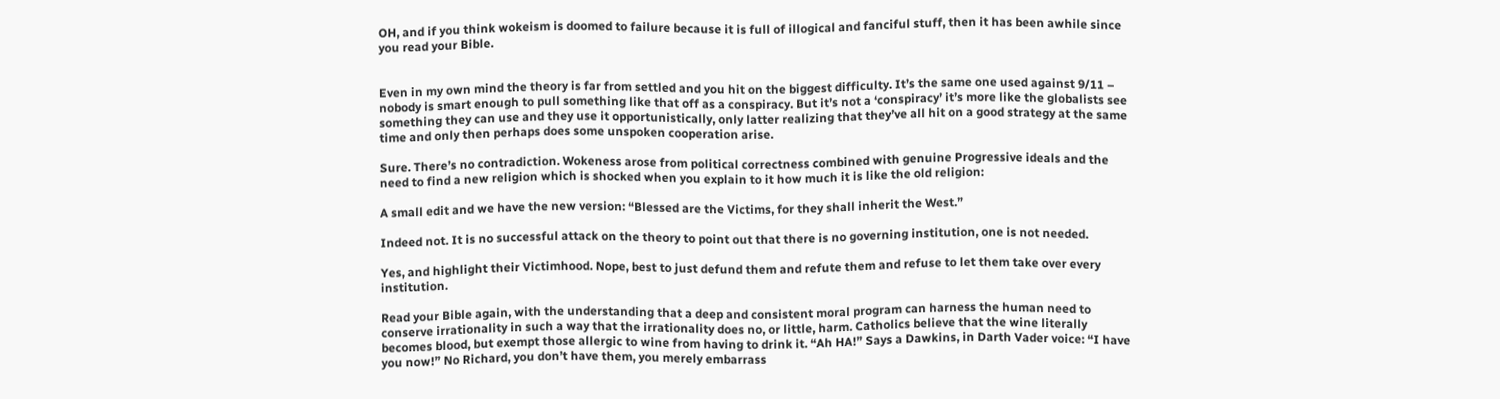OH, and if you think wokeism is doomed to failure because it is full of illogical and fanciful stuff, then it has been awhile since you read your Bible.


Even in my own mind the theory is far from settled and you hit on the biggest difficulty. It’s the same one used against 9/11 – nobody is smart enough to pull something like that off as a conspiracy. But it’s not a ‘conspiracy’ it’s more like the globalists see something they can use and they use it opportunistically, only latter realizing that they’ve all hit on a good strategy at the same time and only then perhaps does some unspoken cooperation arise.

Sure. There’s no contradiction. Wokeness arose from political correctness combined with genuine Progressive ideals and the need to find a new religion which is shocked when you explain to it how much it is like the old religion:

A small edit and we have the new version: “Blessed are the Victims, for they shall inherit the West.”

Indeed not. It is no successful attack on the theory to point out that there is no governing institution, one is not needed.

Yes, and highlight their Victimhood. Nope, best to just defund them and refute them and refuse to let them take over every institution.

Read your Bible again, with the understanding that a deep and consistent moral program can harness the human need to conserve irrationality in such a way that the irrationality does no, or little, harm. Catholics believe that the wine literally becomes blood, but exempt those allergic to wine from having to drink it. “Ah HA!” Says a Dawkins, in Darth Vader voice: “I have you now!” No Richard, you don’t have them, you merely embarrass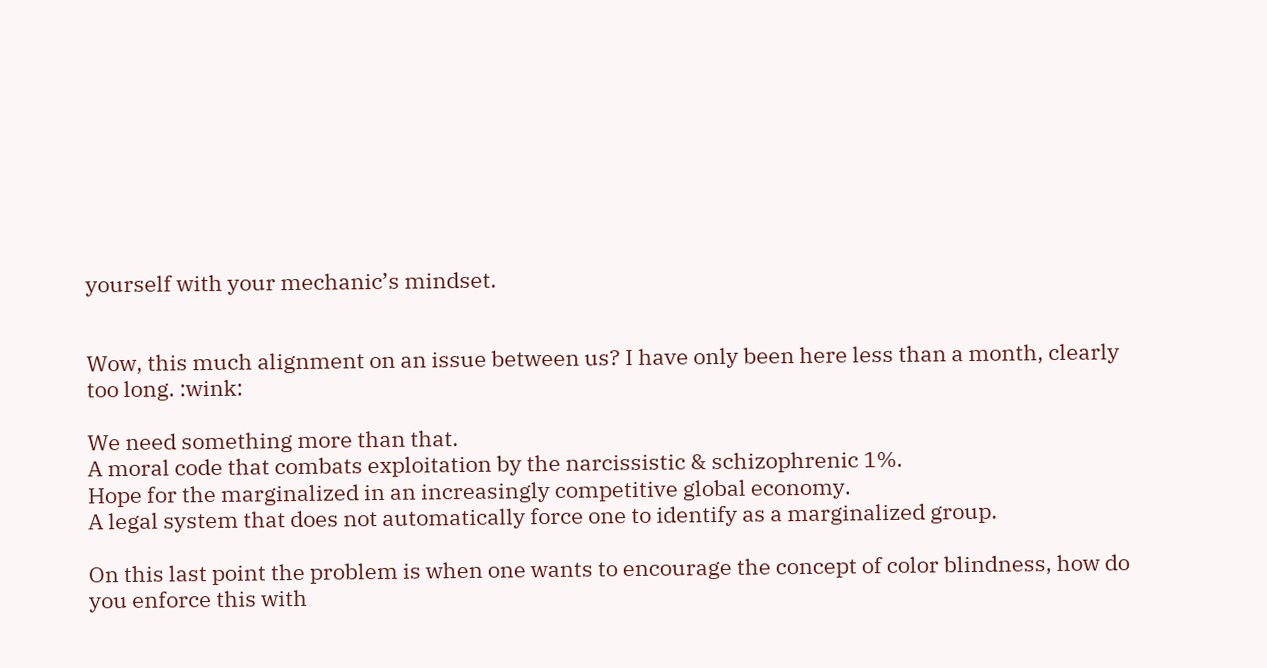yourself with your mechanic’s mindset.


Wow, this much alignment on an issue between us? I have only been here less than a month, clearly too long. :wink:

We need something more than that.
A moral code that combats exploitation by the narcissistic & schizophrenic 1%.
Hope for the marginalized in an increasingly competitive global economy.
A legal system that does not automatically force one to identify as a marginalized group.

On this last point the problem is when one wants to encourage the concept of color blindness, how do you enforce this with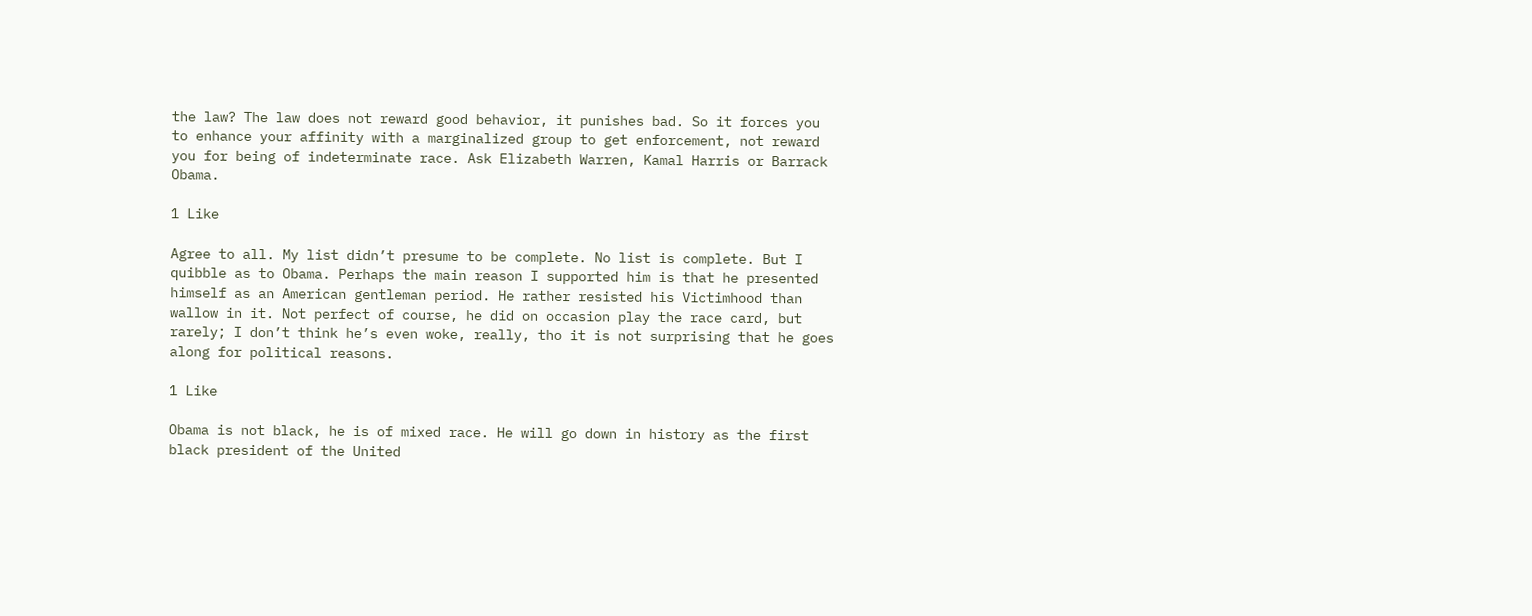the law? The law does not reward good behavior, it punishes bad. So it forces you to enhance your affinity with a marginalized group to get enforcement, not reward you for being of indeterminate race. Ask Elizabeth Warren, Kamal Harris or Barrack Obama.

1 Like

Agree to all. My list didn’t presume to be complete. No list is complete. But I quibble as to Obama. Perhaps the main reason I supported him is that he presented himself as an American gentleman period. He rather resisted his Victimhood than wallow in it. Not perfect of course, he did on occasion play the race card, but rarely; I don’t think he’s even woke, really, tho it is not surprising that he goes along for political reasons.

1 Like

Obama is not black, he is of mixed race. He will go down in history as the first black president of the United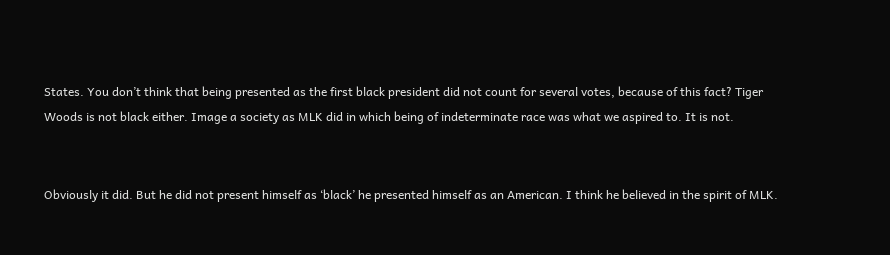States. You don’t think that being presented as the first black president did not count for several votes, because of this fact? Tiger Woods is not black either. Image a society as MLK did in which being of indeterminate race was what we aspired to. It is not.


Obviously it did. But he did not present himself as ‘black’ he presented himself as an American. I think he believed in the spirit of MLK.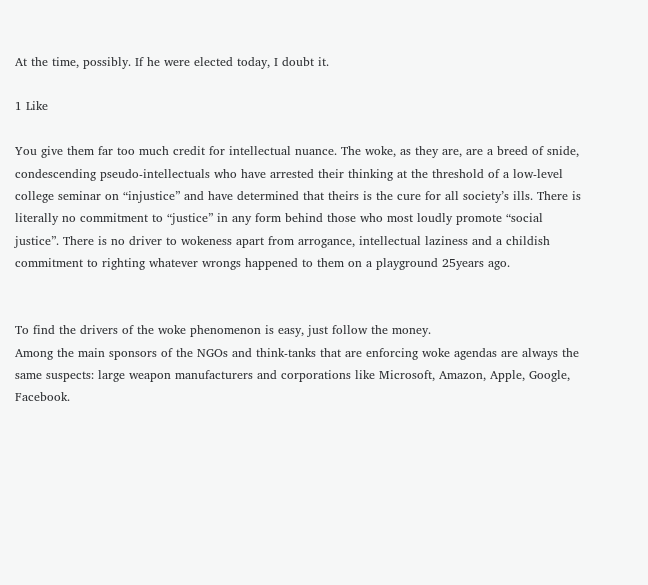At the time, possibly. If he were elected today, I doubt it.

1 Like

You give them far too much credit for intellectual nuance. The woke, as they are, are a breed of snide, condescending pseudo-intellectuals who have arrested their thinking at the threshold of a low-level college seminar on “injustice” and have determined that theirs is the cure for all society’s ills. There is literally no commitment to “justice” in any form behind those who most loudly promote “social justice”. There is no driver to wokeness apart from arrogance, intellectual laziness and a childish commitment to righting whatever wrongs happened to them on a playground 25years ago.


To find the drivers of the woke phenomenon is easy, just follow the money.
Among the main sponsors of the NGOs and think-tanks that are enforcing woke agendas are always the same suspects: large weapon manufacturers and corporations like Microsoft, Amazon, Apple, Google, Facebook.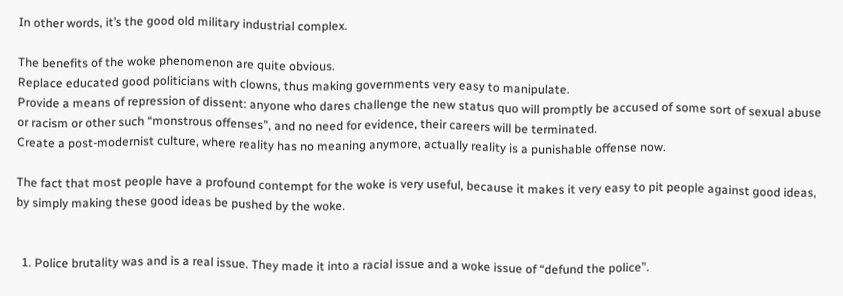In other words, it’s the good old military industrial complex.

The benefits of the woke phenomenon are quite obvious.
Replace educated good politicians with clowns, thus making governments very easy to manipulate.
Provide a means of repression of dissent: anyone who dares challenge the new status quo will promptly be accused of some sort of sexual abuse or racism or other such “monstrous offenses”, and no need for evidence, their careers will be terminated.
Create a post-modernist culture, where reality has no meaning anymore, actually reality is a punishable offense now.

The fact that most people have a profound contempt for the woke is very useful, because it makes it very easy to pit people against good ideas, by simply making these good ideas be pushed by the woke.


  1. Police brutality was and is a real issue. They made it into a racial issue and a woke issue of “defund the police”.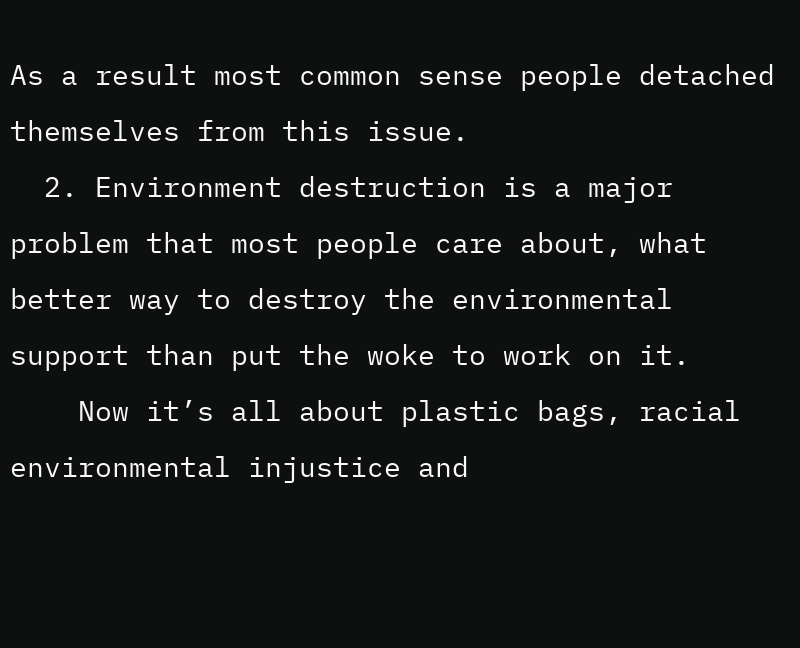As a result most common sense people detached themselves from this issue.
  2. Environment destruction is a major problem that most people care about, what better way to destroy the environmental support than put the woke to work on it.
    Now it’s all about plastic bags, racial environmental injustice and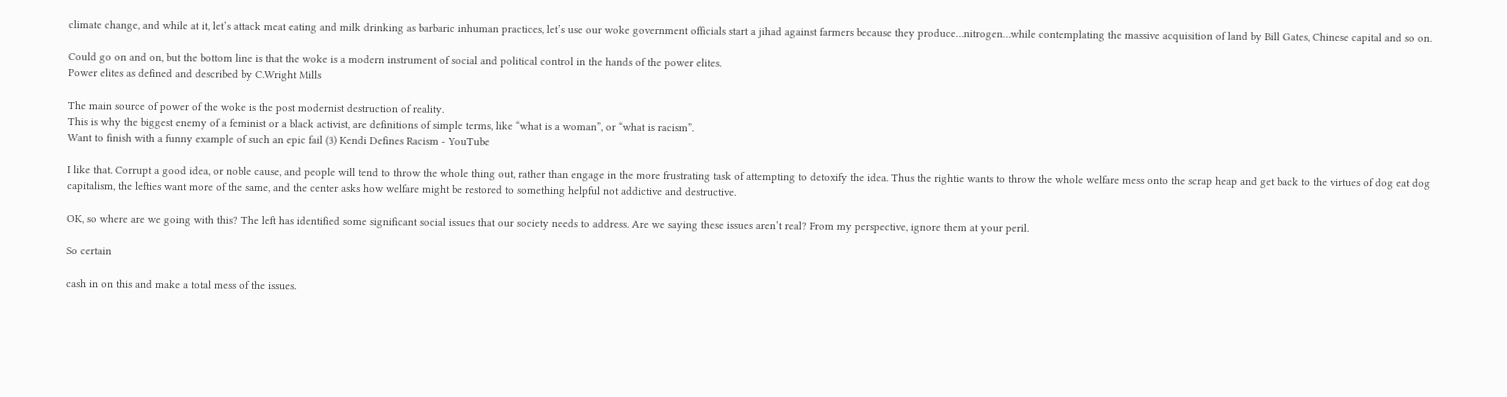climate change, and while at it, let’s attack meat eating and milk drinking as barbaric inhuman practices, let’s use our woke government officials start a jihad against farmers because they produce…nitrogen…while contemplating the massive acquisition of land by Bill Gates, Chinese capital and so on.

Could go on and on, but the bottom line is that the woke is a modern instrument of social and political control in the hands of the power elites.
Power elites as defined and described by C.Wright Mills

The main source of power of the woke is the post modernist destruction of reality.
This is why the biggest enemy of a feminist or a black activist, are definitions of simple terms, like “what is a woman”, or “what is racism”.
Want to finish with a funny example of such an epic fail (3) Kendi Defines Racism - YouTube

I like that. Corrupt a good idea, or noble cause, and people will tend to throw the whole thing out, rather than engage in the more frustrating task of attempting to detoxify the idea. Thus the rightie wants to throw the whole welfare mess onto the scrap heap and get back to the virtues of dog eat dog capitalism, the lefties want more of the same, and the center asks how welfare might be restored to something helpful not addictive and destructive.

OK, so where are we going with this? The left has identified some significant social issues that our society needs to address. Are we saying these issues aren’t real? From my perspective, ignore them at your peril.

So certain

cash in on this and make a total mess of the issues.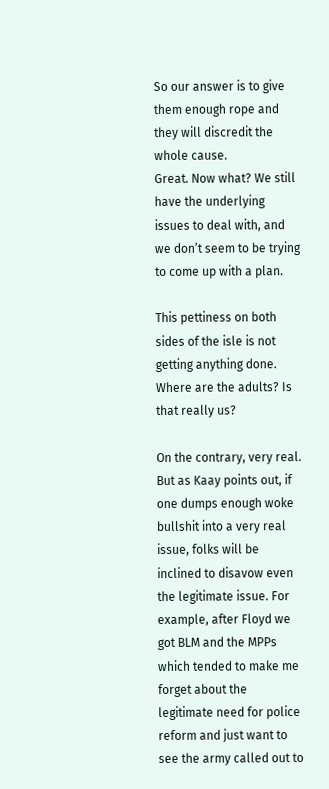So our answer is to give them enough rope and they will discredit the whole cause.
Great. Now what? We still have the underlying issues to deal with, and we don’t seem to be trying to come up with a plan.

This pettiness on both sides of the isle is not getting anything done. Where are the adults? Is that really us?

On the contrary, very real. But as Kaay points out, if one dumps enough woke bullshit into a very real issue, folks will be inclined to disavow even the legitimate issue. For example, after Floyd we got BLM and the MPPs which tended to make me forget about the legitimate need for police reform and just want to see the army called out to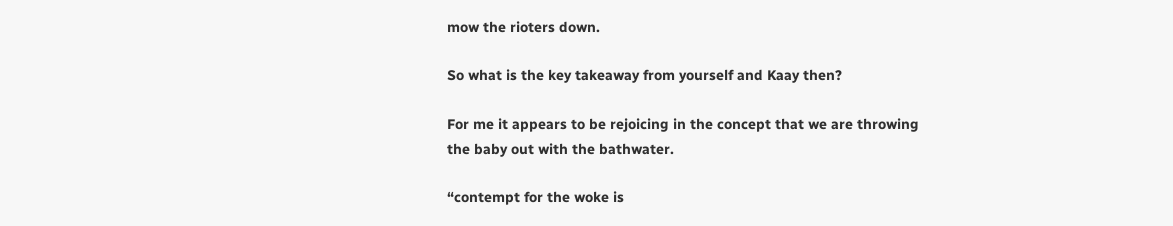mow the rioters down.

So what is the key takeaway from yourself and Kaay then?

For me it appears to be rejoicing in the concept that we are throwing the baby out with the bathwater.

“contempt for the woke is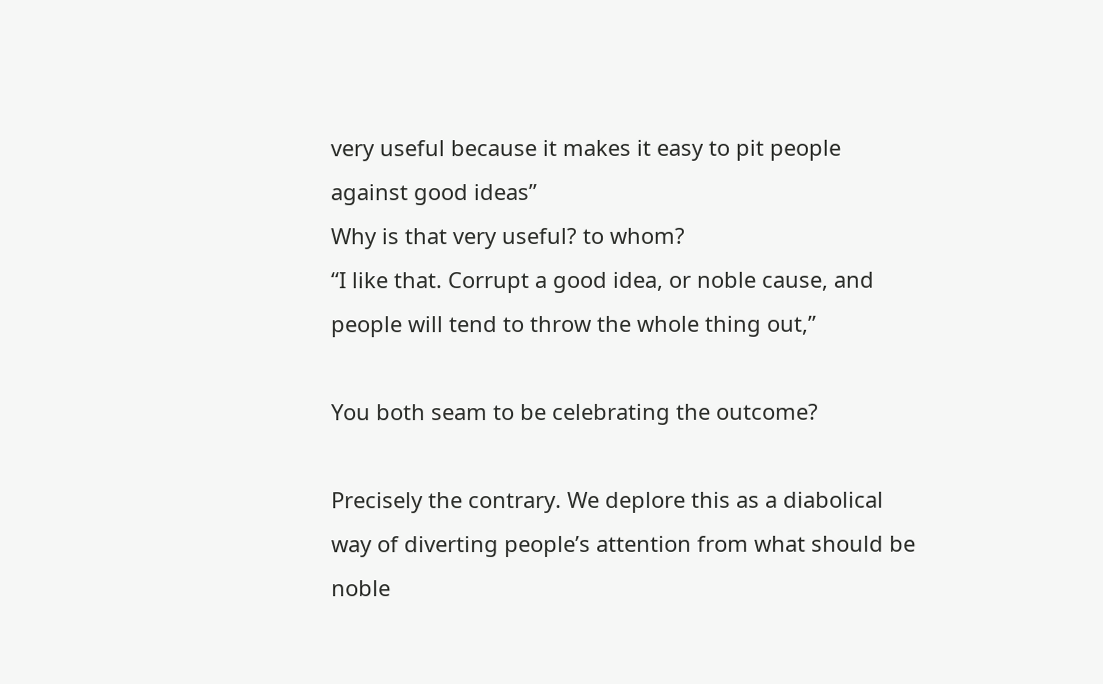very useful because it makes it easy to pit people against good ideas”
Why is that very useful? to whom?
“I like that. Corrupt a good idea, or noble cause, and people will tend to throw the whole thing out,”

You both seam to be celebrating the outcome?

Precisely the contrary. We deplore this as a diabolical way of diverting people’s attention from what should be noble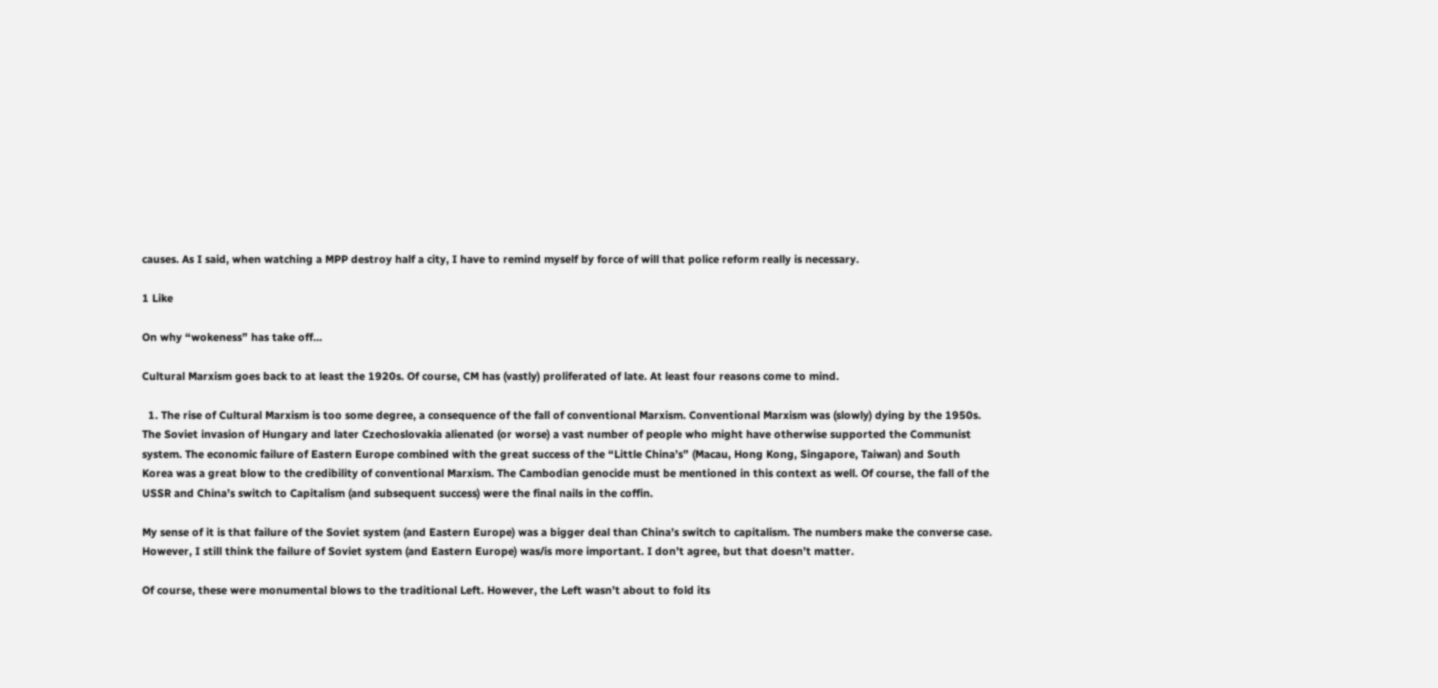causes. As I said, when watching a MPP destroy half a city, I have to remind myself by force of will that police reform really is necessary.

1 Like

On why “wokeness” has take off…

Cultural Marxism goes back to at least the 1920s. Of course, CM has (vastly) proliferated of late. At least four reasons come to mind.

  1. The rise of Cultural Marxism is too some degree, a consequence of the fall of conventional Marxism. Conventional Marxism was (slowly) dying by the 1950s. The Soviet invasion of Hungary and later Czechoslovakia alienated (or worse) a vast number of people who might have otherwise supported the Communist system. The economic failure of Eastern Europe combined with the great success of the “Little China’s” (Macau, Hong Kong, Singapore, Taiwan) and South Korea was a great blow to the credibility of conventional Marxism. The Cambodian genocide must be mentioned in this context as well. Of course, the fall of the USSR and China’s switch to Capitalism (and subsequent success) were the final nails in the coffin.

My sense of it is that failure of the Soviet system (and Eastern Europe) was a bigger deal than China’s switch to capitalism. The numbers make the converse case. However, I still think the failure of Soviet system (and Eastern Europe) was/is more important. I don’t agree, but that doesn’t matter.

Of course, these were monumental blows to the traditional Left. However, the Left wasn’t about to fold its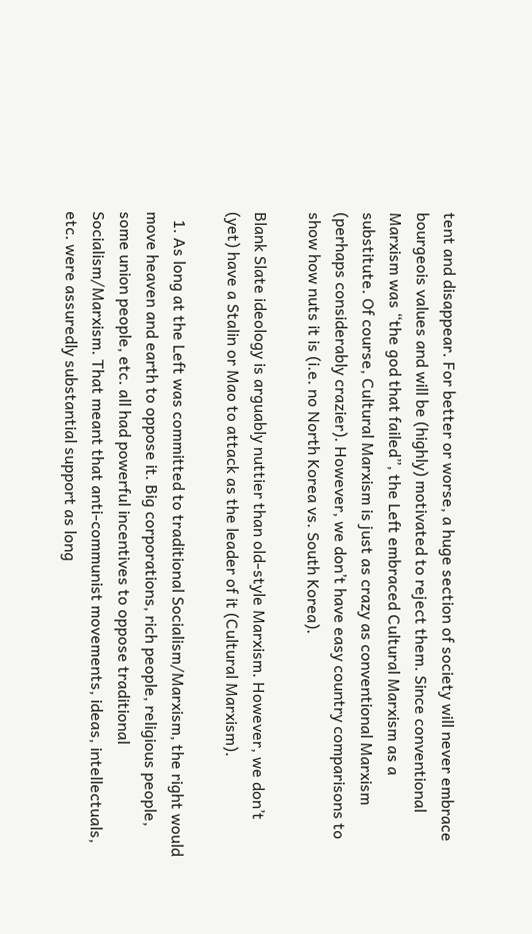tent and disappear. For better or worse, a huge section of society will never embrace bourgeois values and will be (highly) motivated to reject them. Since conventional Marxism was “the god that failed”, the Left embraced Cultural Marxism as a substitute. Of course, Cultural Marxism is just as crazy as conventional Marxism (perhaps considerably crazier). However, we don’t have easy country comparisons to show how nuts it is (i.e. no North Korea vs. South Korea).

Blank Slate ideology is arguably nuttier than old-style Marxism. However, we don’t (yet) have a Stalin or Mao to attack as the leader of it (Cultural Marxism).

  1. As long at the Left was committed to traditional Socialism/Marxism, the right would move heaven and earth to oppose it. Big corporations, rich people, religious people, some union people, etc. all had powerful incentives to oppose traditional Socialism/Marxism. That meant that anti-communist movements, ideas, intellectuals, etc. were assuredly substantial support as long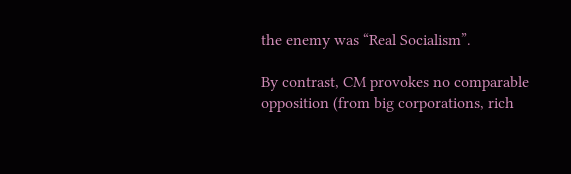the enemy was “Real Socialism”.

By contrast, CM provokes no comparable opposition (from big corporations, rich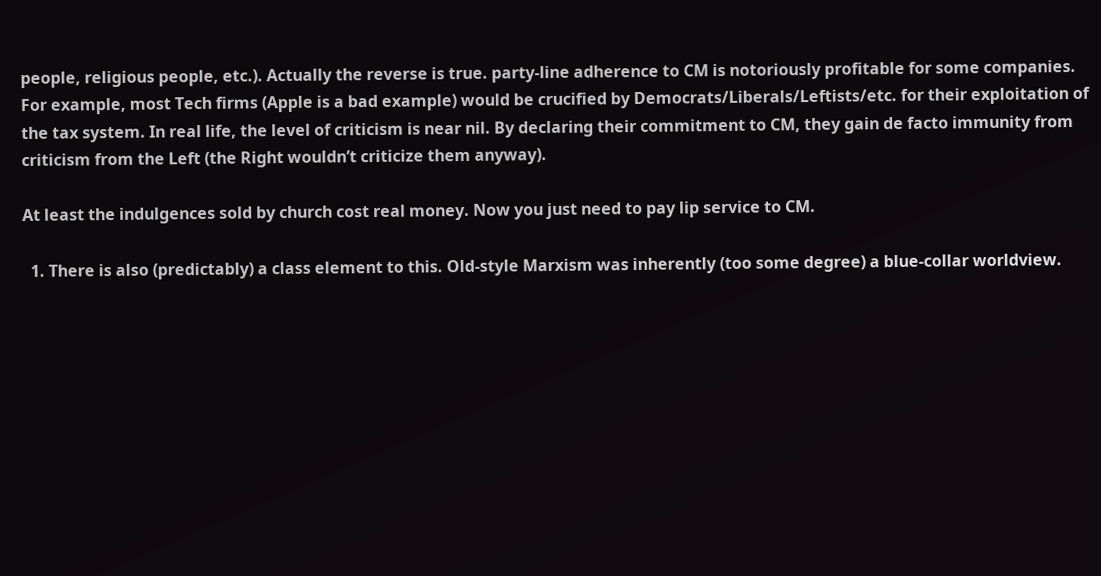people, religious people, etc.). Actually the reverse is true. party-line adherence to CM is notoriously profitable for some companies. For example, most Tech firms (Apple is a bad example) would be crucified by Democrats/Liberals/Leftists/etc. for their exploitation of the tax system. In real life, the level of criticism is near nil. By declaring their commitment to CM, they gain de facto immunity from criticism from the Left (the Right wouldn’t criticize them anyway).

At least the indulgences sold by church cost real money. Now you just need to pay lip service to CM.

  1. There is also (predictably) a class element to this. Old-style Marxism was inherently (too some degree) a blue-collar worldview.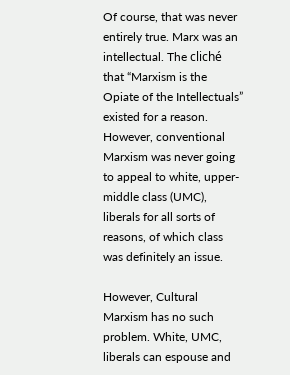Of course, that was never entirely true. Marx was an intellectual. The cliché that “Marxism is the Opiate of the Intellectuals” existed for a reason. However, conventional Marxism was never going to appeal to white, upper-middle class (UMC), liberals for all sorts of reasons, of which class was definitely an issue.

However, Cultural Marxism has no such problem. White, UMC, liberals can espouse and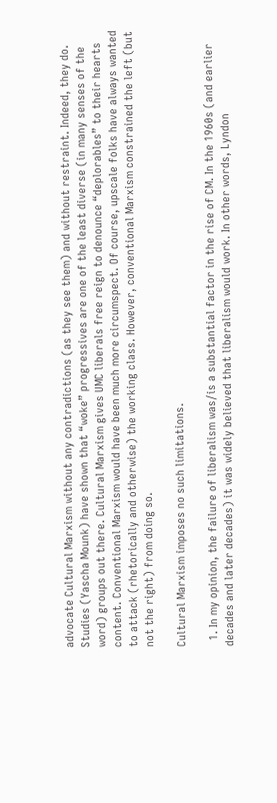advocate Cultural Marxism without any contradictions (as they see them) and without restraint. Indeed, they do. Studies (Yascha Mounk) have shown that “woke” progressives are one of the least diverse (in many senses of the word) groups out there. Cultural Marxism gives UMC liberals free reign to denounce “deplorables” to their hearts content. Conventional Marxism would have been much more circumspect. Of course, upscale folks have always wanted to attack (rhetorically and otherwise) the working class. However, conventional Marxism constrained the left (but not the right) from doing so.

Cultural Marxism imposes no such limitations.

  1. In my opinion, the failure of liberalism was/is a substantial factor in the rise of CM. In the 1960s (and earlier decades and later decades) it was widely believed that liberalism would work. In other words, Lyndon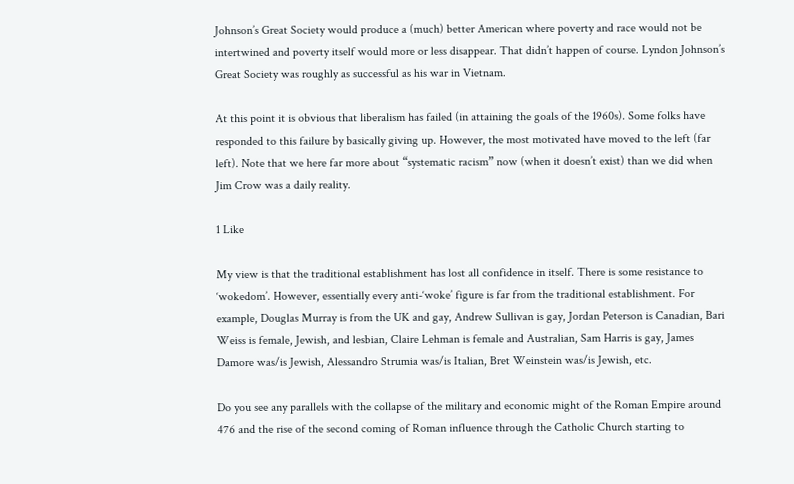Johnson’s Great Society would produce a (much) better American where poverty and race would not be intertwined and poverty itself would more or less disappear. That didn’t happen of course. Lyndon Johnson’s Great Society was roughly as successful as his war in Vietnam.

At this point it is obvious that liberalism has failed (in attaining the goals of the 1960s). Some folks have responded to this failure by basically giving up. However, the most motivated have moved to the left (far left). Note that we here far more about “systematic racism” now (when it doesn’t exist) than we did when Jim Crow was a daily reality.

1 Like

My view is that the traditional establishment has lost all confidence in itself. There is some resistance to ‘wokedom’. However, essentially every anti-‘woke’ figure is far from the traditional establishment. For example, Douglas Murray is from the UK and gay, Andrew Sullivan is gay, Jordan Peterson is Canadian, Bari Weiss is female, Jewish, and lesbian, Claire Lehman is female and Australian, Sam Harris is gay, James Damore was/is Jewish, Alessandro Strumia was/is Italian, Bret Weinstein was/is Jewish, etc.

Do you see any parallels with the collapse of the military and economic might of the Roman Empire around 476 and the rise of the second coming of Roman influence through the Catholic Church starting to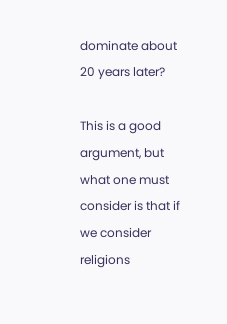dominate about 20 years later?

This is a good argument, but what one must consider is that if we consider religions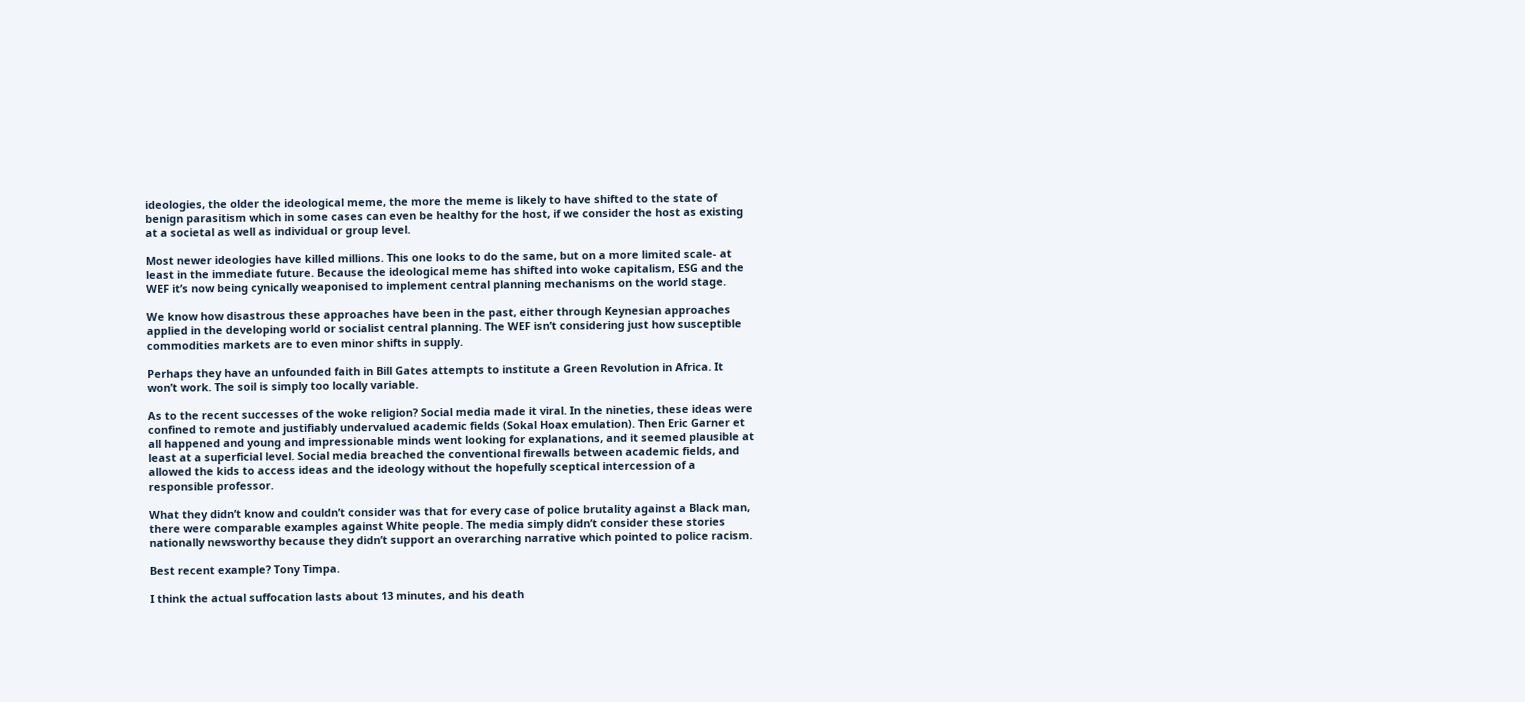ideologies, the older the ideological meme, the more the meme is likely to have shifted to the state of benign parasitism which in some cases can even be healthy for the host, if we consider the host as existing at a societal as well as individual or group level.

Most newer ideologies have killed millions. This one looks to do the same, but on a more limited scale- at least in the immediate future. Because the ideological meme has shifted into woke capitalism, ESG and the WEF it’s now being cynically weaponised to implement central planning mechanisms on the world stage.

We know how disastrous these approaches have been in the past, either through Keynesian approaches applied in the developing world or socialist central planning. The WEF isn’t considering just how susceptible commodities markets are to even minor shifts in supply.

Perhaps they have an unfounded faith in Bill Gates attempts to institute a Green Revolution in Africa. It won’t work. The soil is simply too locally variable.

As to the recent successes of the woke religion? Social media made it viral. In the nineties, these ideas were confined to remote and justifiably undervalued academic fields (Sokal Hoax emulation). Then Eric Garner et all happened and young and impressionable minds went looking for explanations, and it seemed plausible at least at a superficial level. Social media breached the conventional firewalls between academic fields, and allowed the kids to access ideas and the ideology without the hopefully sceptical intercession of a responsible professor.

What they didn’t know and couldn’t consider was that for every case of police brutality against a Black man, there were comparable examples against White people. The media simply didn’t consider these stories nationally newsworthy because they didn’t support an overarching narrative which pointed to police racism.

Best recent example? Tony Timpa.

I think the actual suffocation lasts about 13 minutes, and his death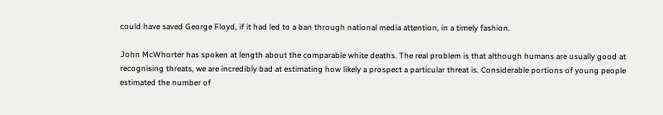could have saved George Floyd, if it had led to a ban through national media attention, in a timely fashion.

John McWhorter has spoken at length about the comparable white deaths. The real problem is that although humans are usually good at recognising threats, we are incredibly bad at estimating how likely a prospect a particular threat is. Considerable portions of young people estimated the number of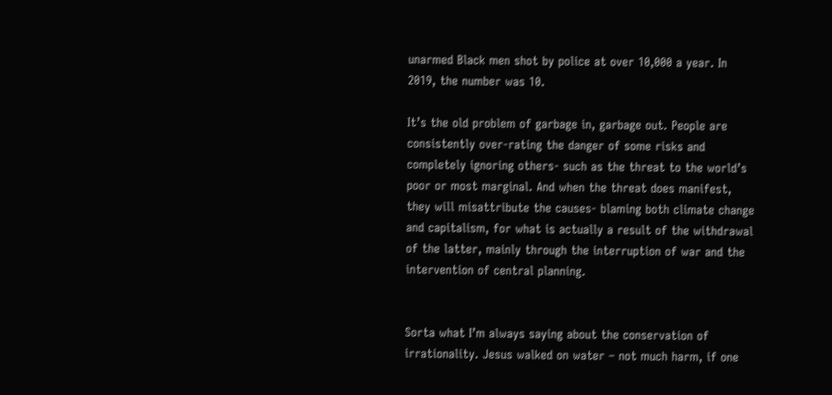unarmed Black men shot by police at over 10,000 a year. In 2019, the number was 10.

It’s the old problem of garbage in, garbage out. People are consistently over-rating the danger of some risks and completely ignoring others- such as the threat to the world’s poor or most marginal. And when the threat does manifest, they will misattribute the causes- blaming both climate change and capitalism, for what is actually a result of the withdrawal of the latter, mainly through the interruption of war and the intervention of central planning.


Sorta what I’m always saying about the conservation of irrationality. Jesus walked on water – not much harm, if one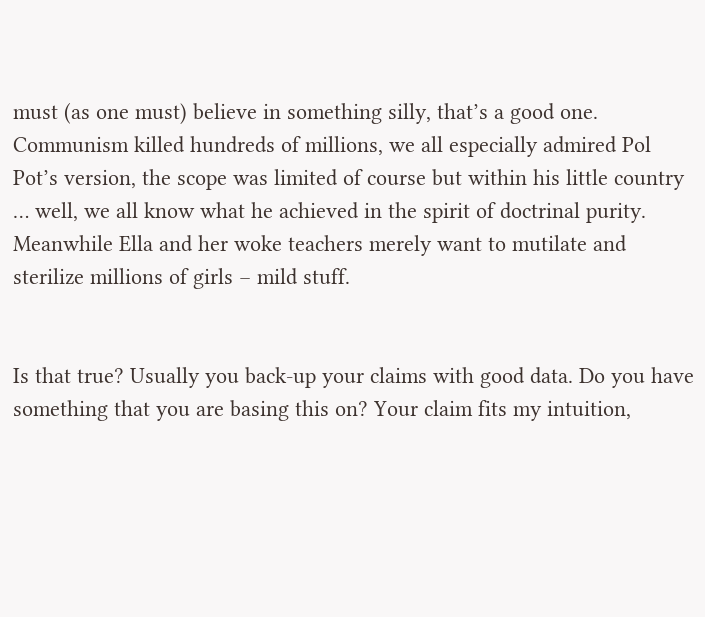must (as one must) believe in something silly, that’s a good one. Communism killed hundreds of millions, we all especially admired Pol Pot’s version, the scope was limited of course but within his little country … well, we all know what he achieved in the spirit of doctrinal purity. Meanwhile Ella and her woke teachers merely want to mutilate and sterilize millions of girls – mild stuff.


Is that true? Usually you back-up your claims with good data. Do you have something that you are basing this on? Your claim fits my intuition,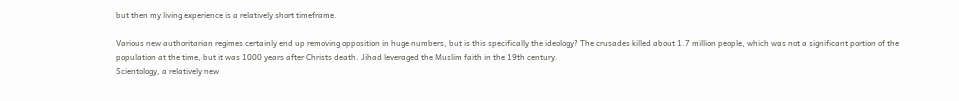but then my living experience is a relatively short timeframe.

Various new authoritarian regimes certainly end up removing opposition in huge numbers, but is this specifically the ideology? The crusades killed about 1.7 million people, which was not a significant portion of the population at the time, but it was 1000 years after Christs death. Jihad leveraged the Muslim faith in the 19th century.
Scientology, a relatively new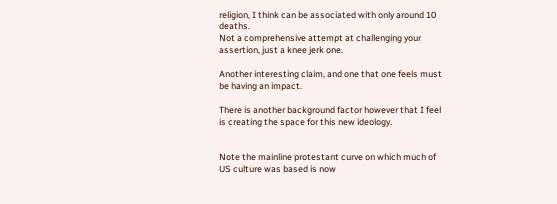religion, I think can be associated with only around 10 deaths.
Not a comprehensive attempt at challenging your assertion, just a knee jerk one.

Another interesting claim, and one that one feels must be having an impact.

There is another background factor however that I feel is creating the space for this new ideology.


Note the mainline protestant curve on which much of US culture was based is now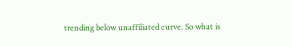trending below unaffiliated curve. So what is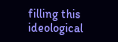filling this ideological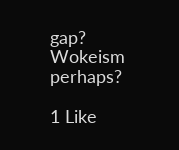gap? Wokeism perhaps?

1 Like